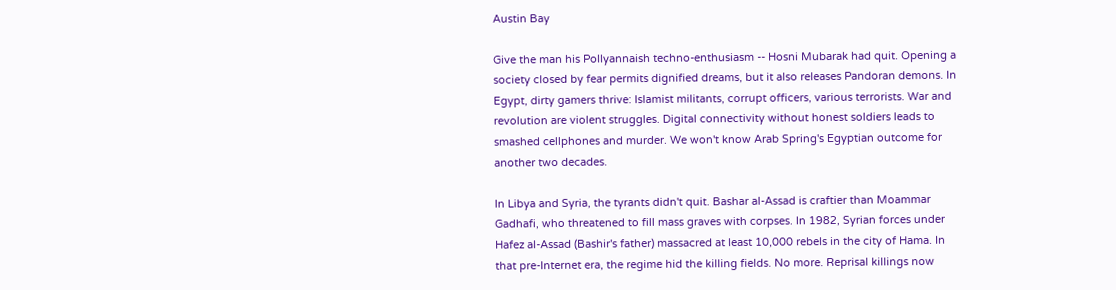Austin Bay

Give the man his Pollyannaish techno-enthusiasm -- Hosni Mubarak had quit. Opening a society closed by fear permits dignified dreams, but it also releases Pandoran demons. In Egypt, dirty gamers thrive: Islamist militants, corrupt officers, various terrorists. War and revolution are violent struggles. Digital connectivity without honest soldiers leads to smashed cellphones and murder. We won't know Arab Spring's Egyptian outcome for another two decades.

In Libya and Syria, the tyrants didn't quit. Bashar al-Assad is craftier than Moammar Gadhafi, who threatened to fill mass graves with corpses. In 1982, Syrian forces under Hafez al-Assad (Bashir's father) massacred at least 10,000 rebels in the city of Hama. In that pre-Internet era, the regime hid the killing fields. No more. Reprisal killings now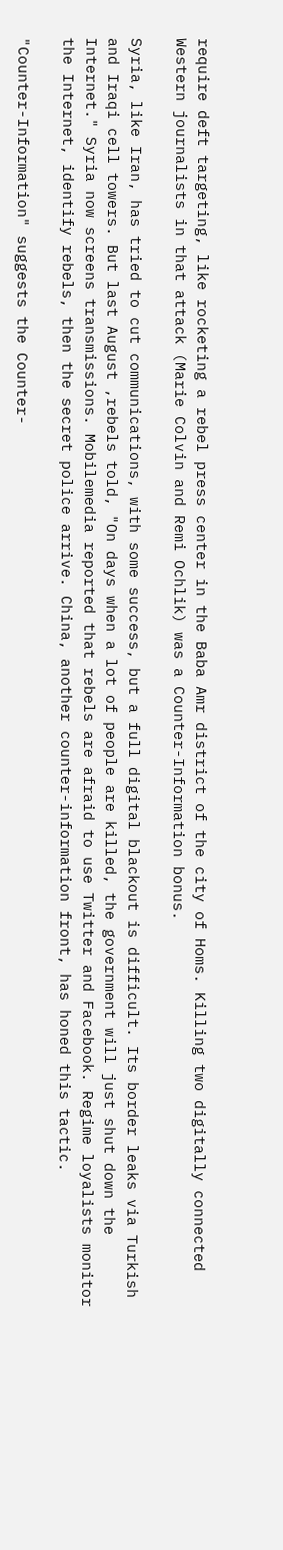require deft targeting, like rocketing a rebel press center in the Baba Amr district of the city of Homs. Killing two digitally connected Western journalists in that attack (Marie Colvin and Remi Ochlik) was a Counter-Information bonus.

Syria, like Iran, has tried to cut communications, with some success, but a full digital blackout is difficult. Its border leaks via Turkish and Iraqi cell towers. But last August ,rebels told, "On days when a lot of people are killed, the government will just shut down the Internet." Syria now screens transmissions. Mobilemedia reported that rebels are afraid to use Twitter and Facebook. Regime loyalists monitor the Internet, identify rebels, then the secret police arrive. China, another counter-information front, has honed this tactic.

"Counter-Information" suggests the Counter-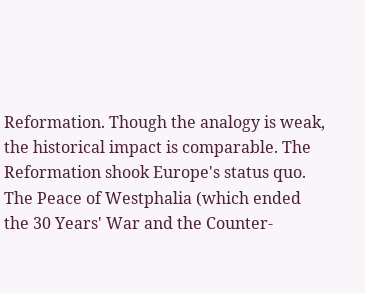Reformation. Though the analogy is weak, the historical impact is comparable. The Reformation shook Europe's status quo. The Peace of Westphalia (which ended the 30 Years' War and the Counter-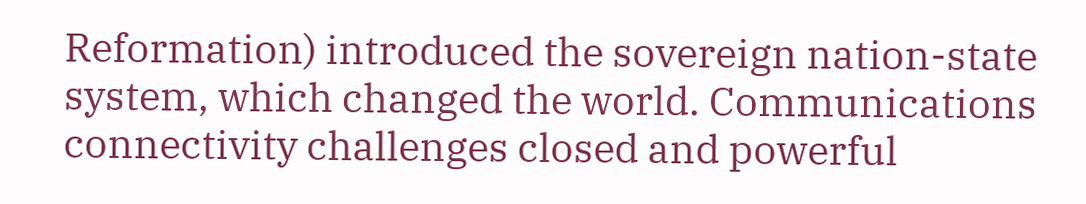Reformation) introduced the sovereign nation-state system, which changed the world. Communications connectivity challenges closed and powerful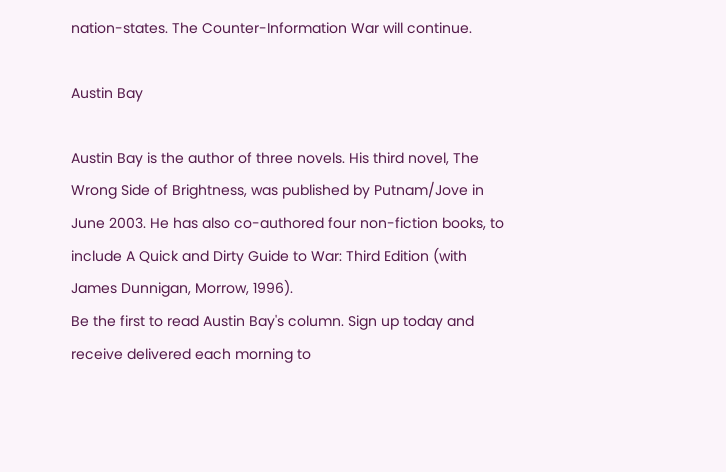nation-states. The Counter-Information War will continue.

Austin Bay

Austin Bay is the author of three novels. His third novel, The Wrong Side of Brightness, was published by Putnam/Jove in June 2003. He has also co-authored four non-fiction books, to include A Quick and Dirty Guide to War: Third Edition (with James Dunnigan, Morrow, 1996).
Be the first to read Austin Bay's column. Sign up today and receive delivered each morning to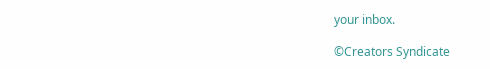your inbox.

©Creators Syndicate